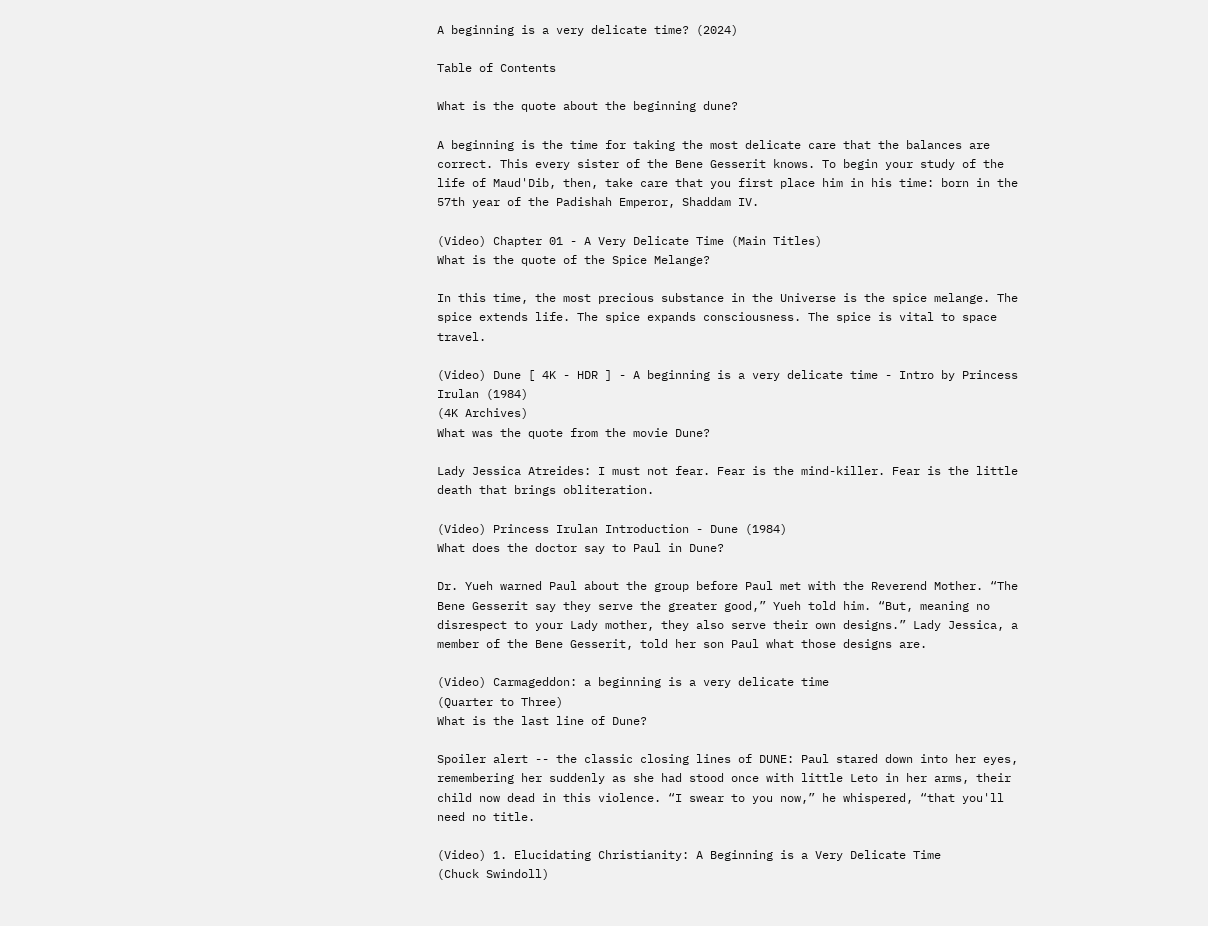A beginning is a very delicate time? (2024)

Table of Contents

What is the quote about the beginning dune?

A beginning is the time for taking the most delicate care that the balances are correct. This every sister of the Bene Gesserit knows. To begin your study of the life of Maud'Dib, then, take care that you first place him in his time: born in the 57th year of the Padishah Emperor, Shaddam IV.

(Video) Chapter 01 - A Very Delicate Time (Main Titles)
What is the quote of the Spice Melange?

In this time, the most precious substance in the Universe is the spice melange. The spice extends life. The spice expands consciousness. The spice is vital to space travel.

(Video) Dune [ 4K - HDR ] - A beginning is a very delicate time - Intro by Princess Irulan (1984)
(4K Archives)
What was the quote from the movie Dune?

Lady Jessica Atreides: I must not fear. Fear is the mind-killer. Fear is the little death that brings obliteration.

(Video) Princess Irulan Introduction - Dune (1984)
What does the doctor say to Paul in Dune?

Dr. Yueh warned Paul about the group before Paul met with the Reverend Mother. “The Bene Gesserit say they serve the greater good,” Yueh told him. “But, meaning no disrespect to your Lady mother, they also serve their own designs.” Lady Jessica, a member of the Bene Gesserit, told her son Paul what those designs are.

(Video) Carmageddon: a beginning is a very delicate time
(Quarter to Three)
What is the last line of Dune?

Spoiler alert -- the classic closing lines of DUNE: Paul stared down into her eyes, remembering her suddenly as she had stood once with little Leto in her arms, their child now dead in this violence. “I swear to you now,” he whispered, “that you'll need no title.

(Video) 1. Elucidating Christianity: A Beginning is a Very Delicate Time
(Chuck Swindoll)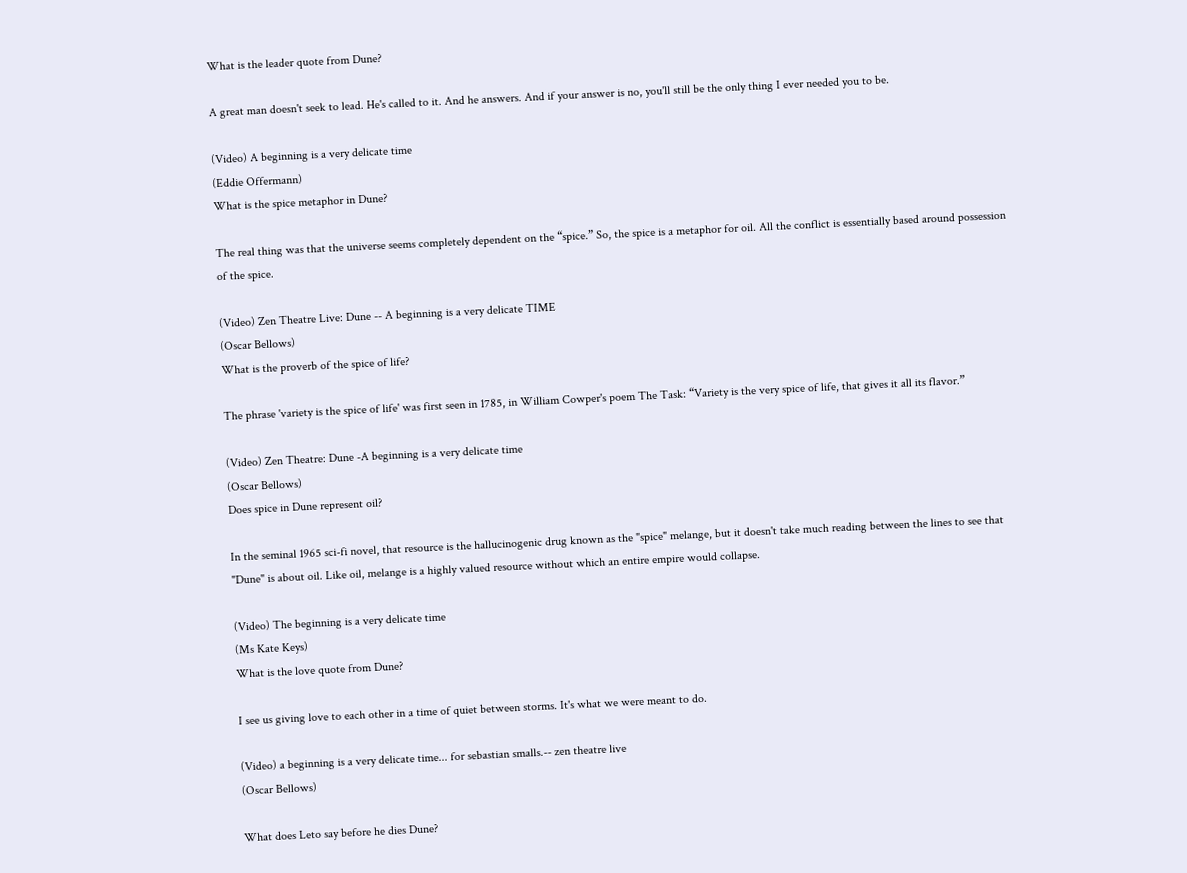What is the leader quote from Dune?

A great man doesn't seek to lead. He's called to it. And he answers. And if your answer is no, you'll still be the only thing I ever needed you to be.

(Video) A beginning is a very delicate time
(Eddie Offermann)
What is the spice metaphor in Dune?

The real thing was that the universe seems completely dependent on the “spice.” So, the spice is a metaphor for oil. All the conflict is essentially based around possession of the spice.

(Video) Zen Theatre Live: Dune -- A beginning is a very delicate TIME
(Oscar Bellows)
What is the proverb of the spice of life?

The phrase 'variety is the spice of life' was first seen in 1785, in William Cowper's poem The Task: “Variety is the very spice of life, that gives it all its flavor.”

(Video) Zen Theatre: Dune -A beginning is a very delicate time
(Oscar Bellows)
Does spice in Dune represent oil?

In the seminal 1965 sci-fi novel, that resource is the hallucinogenic drug known as the "spice" melange, but it doesn't take much reading between the lines to see that "Dune" is about oil. Like oil, melange is a highly valued resource without which an entire empire would collapse.

(Video) The beginning is a very delicate time
(Ms Kate Keys)
What is the love quote from Dune?

I see us giving love to each other in a time of quiet between storms. It's what we were meant to do.

(Video) a beginning is a very delicate time... for sebastian smalls.-- zen theatre live
(Oscar Bellows)

What does Leto say before he dies Dune?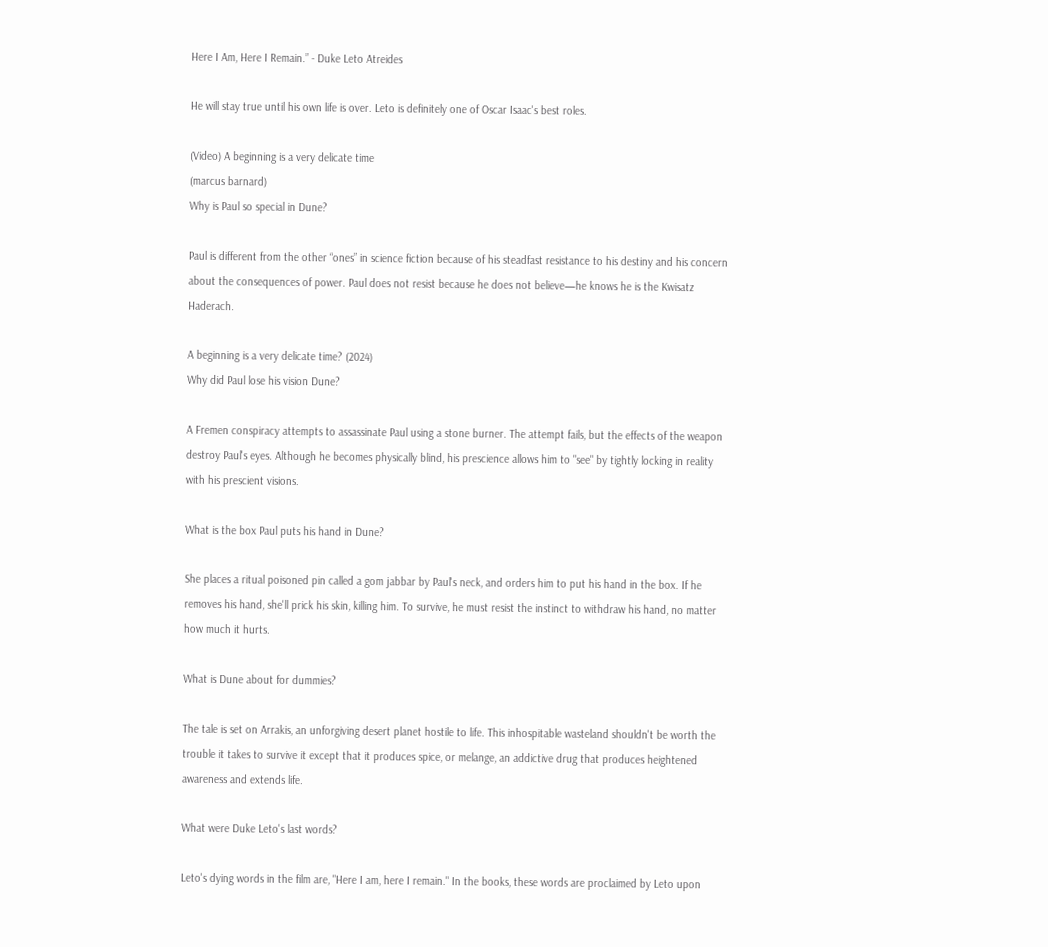Here I Am, Here I Remain.” - Duke Leto Atreides

He will stay true until his own life is over. Leto is definitely one of Oscar Isaac's best roles.

(Video) A beginning is a very delicate time
(marcus barnard)
Why is Paul so special in Dune?

Paul is different from the other “ones” in science fiction because of his steadfast resistance to his destiny and his concern about the consequences of power. Paul does not resist because he does not believe—he knows he is the Kwisatz Haderach.

A beginning is a very delicate time? (2024)
Why did Paul lose his vision Dune?

A Fremen conspiracy attempts to assassinate Paul using a stone burner. The attempt fails, but the effects of the weapon destroy Paul's eyes. Although he becomes physically blind, his prescience allows him to "see" by tightly locking in reality with his prescient visions.

What is the box Paul puts his hand in Dune?

She places a ritual poisoned pin called a gom jabbar by Paul's neck, and orders him to put his hand in the box. If he removes his hand, she'll prick his skin, killing him. To survive, he must resist the instinct to withdraw his hand, no matter how much it hurts.

What is Dune about for dummies?

The tale is set on Arrakis, an unforgiving desert planet hostile to life. This inhospitable wasteland shouldn't be worth the trouble it takes to survive it except that it produces spice, or melange, an addictive drug that produces heightened awareness and extends life.

What were Duke Leto's last words?

Leto's dying words in the film are, "Here I am, here I remain." In the books, these words are proclaimed by Leto upon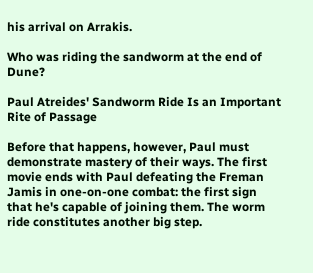his arrival on Arrakis.

Who was riding the sandworm at the end of Dune?

Paul Atreides' Sandworm Ride Is an Important Rite of Passage

Before that happens, however, Paul must demonstrate mastery of their ways. The first movie ends with Paul defeating the Freman Jamis in one-on-one combat: the first sign that he's capable of joining them. The worm ride constitutes another big step.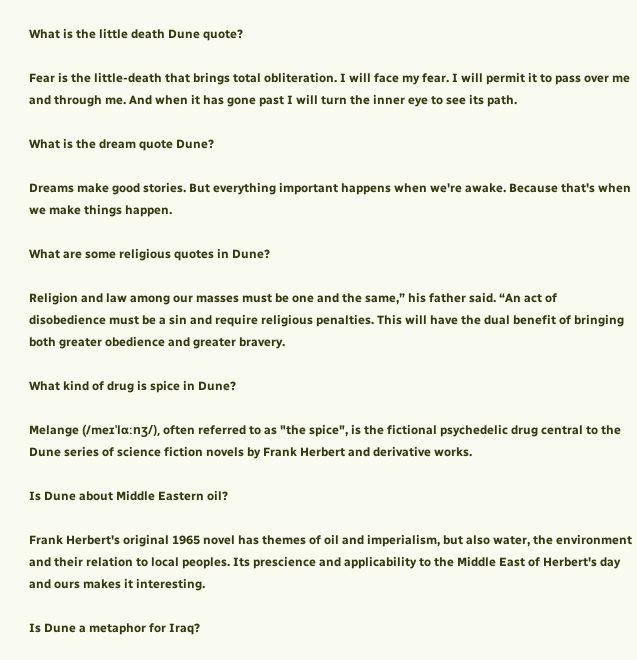What is the little death Dune quote?

Fear is the little-death that brings total obliteration. I will face my fear. I will permit it to pass over me and through me. And when it has gone past I will turn the inner eye to see its path.

What is the dream quote Dune?

Dreams make good stories. But everything important happens when we're awake. Because that's when we make things happen.

What are some religious quotes in Dune?

Religion and law among our masses must be one and the same,” his father said. “An act of disobedience must be a sin and require religious penalties. This will have the dual benefit of bringing both greater obedience and greater bravery.

What kind of drug is spice in Dune?

Melange (/meɪˈlɑːnʒ/), often referred to as "the spice", is the fictional psychedelic drug central to the Dune series of science fiction novels by Frank Herbert and derivative works.

Is Dune about Middle Eastern oil?

Frank Herbert's original 1965 novel has themes of oil and imperialism, but also water, the environment and their relation to local peoples. Its prescience and applicability to the Middle East of Herbert's day and ours makes it interesting.

Is Dune a metaphor for Iraq?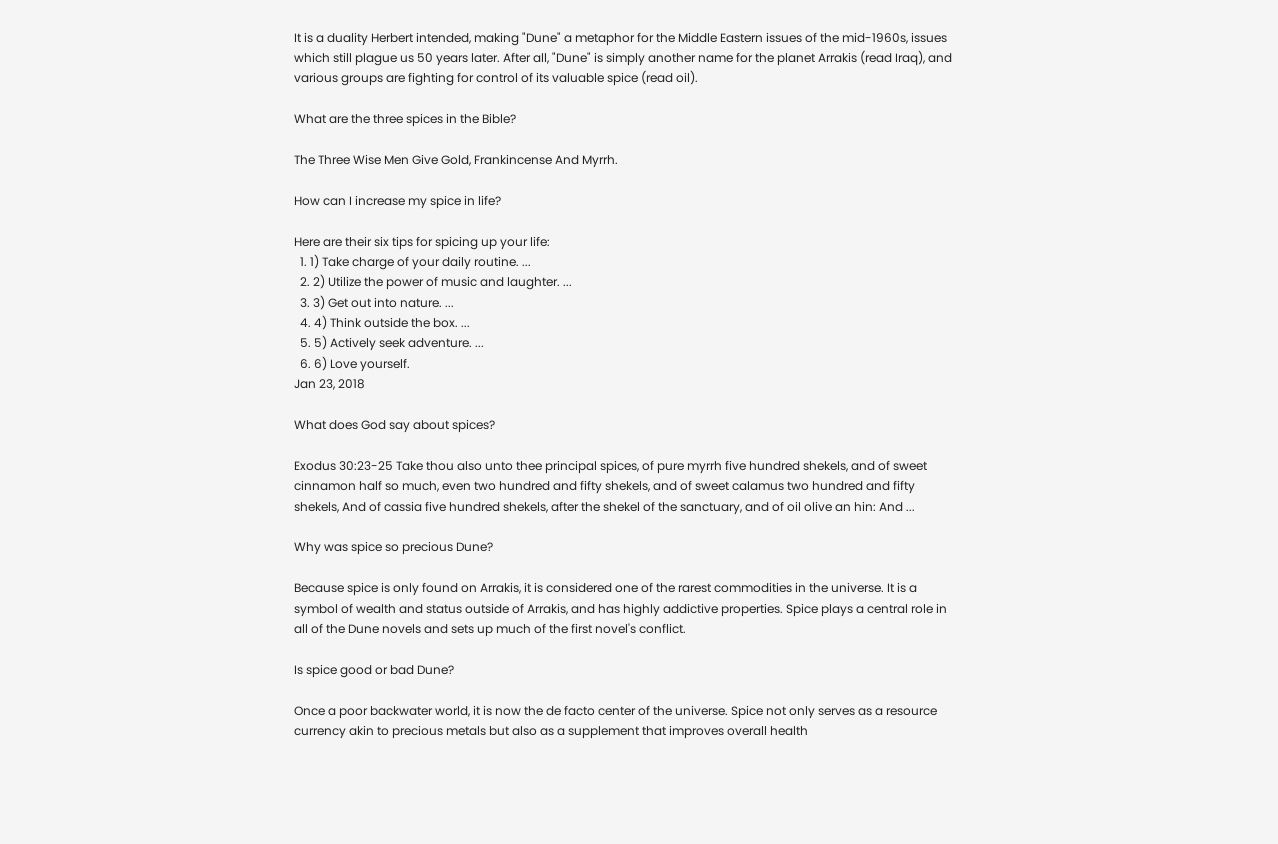It is a duality Herbert intended, making "Dune" a metaphor for the Middle Eastern issues of the mid-1960s, issues which still plague us 50 years later. After all, "Dune" is simply another name for the planet Arrakis (read Iraq), and various groups are fighting for control of its valuable spice (read oil).

What are the three spices in the Bible?

The Three Wise Men Give Gold, Frankincense And Myrrh.

How can I increase my spice in life?

Here are their six tips for spicing up your life:
  1. 1) Take charge of your daily routine. ...
  2. 2) Utilize the power of music and laughter. ...
  3. 3) Get out into nature. ...
  4. 4) Think outside the box. ...
  5. 5) Actively seek adventure. ...
  6. 6) Love yourself.
Jan 23, 2018

What does God say about spices?

Exodus 30:23-25 Take thou also unto thee principal spices, of pure myrrh five hundred shekels, and of sweet cinnamon half so much, even two hundred and fifty shekels, and of sweet calamus two hundred and fifty shekels, And of cassia five hundred shekels, after the shekel of the sanctuary, and of oil olive an hin: And ...

Why was spice so precious Dune?

Because spice is only found on Arrakis, it is considered one of the rarest commodities in the universe. It is a symbol of wealth and status outside of Arrakis, and has highly addictive properties. Spice plays a central role in all of the Dune novels and sets up much of the first novel's conflict.

Is spice good or bad Dune?

Once a poor backwater world, it is now the de facto center of the universe. Spice not only serves as a resource currency akin to precious metals but also as a supplement that improves overall health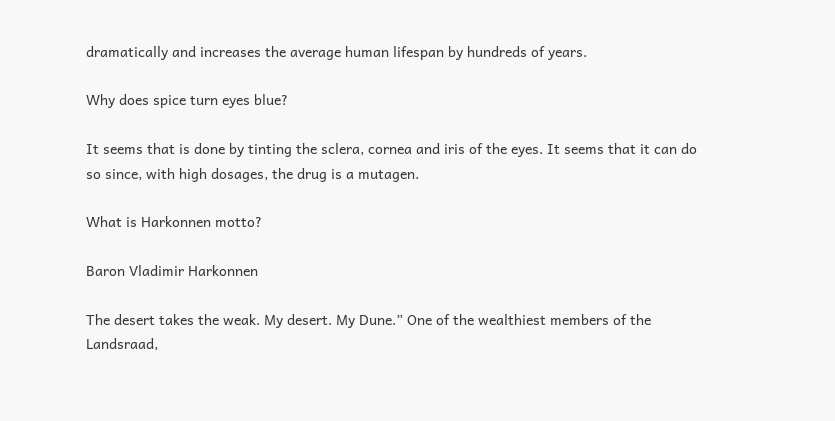dramatically and increases the average human lifespan by hundreds of years.

Why does spice turn eyes blue?

It seems that is done by tinting the sclera, cornea and iris of the eyes. It seems that it can do so since, with high dosages, the drug is a mutagen.

What is Harkonnen motto?

Baron Vladimir Harkonnen

The desert takes the weak. My desert. My Dune.” One of the wealthiest members of the Landsraad,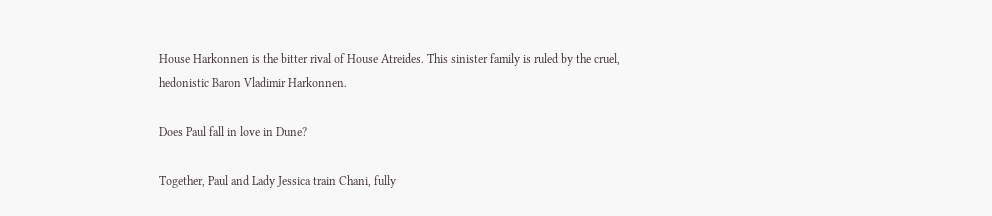House Harkonnen is the bitter rival of House Atreides. This sinister family is ruled by the cruel, hedonistic Baron Vladimir Harkonnen.

Does Paul fall in love in Dune?

Together, Paul and Lady Jessica train Chani, fully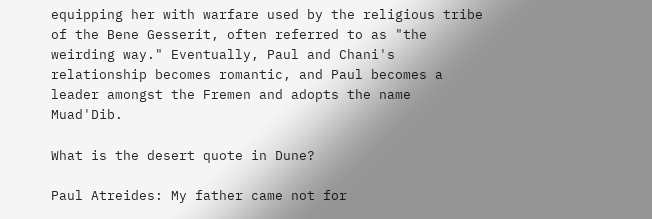equipping her with warfare used by the religious tribe of the Bene Gesserit, often referred to as "the weirding way." Eventually, Paul and Chani's relationship becomes romantic, and Paul becomes a leader amongst the Fremen and adopts the name Muad'Dib.

What is the desert quote in Dune?

Paul Atreides: My father came not for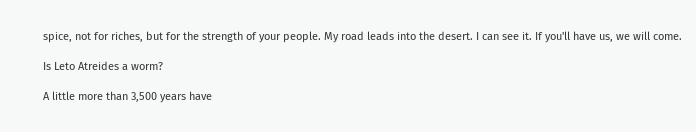spice, not for riches, but for the strength of your people. My road leads into the desert. I can see it. If you'll have us, we will come.

Is Leto Atreides a worm?

A little more than 3,500 years have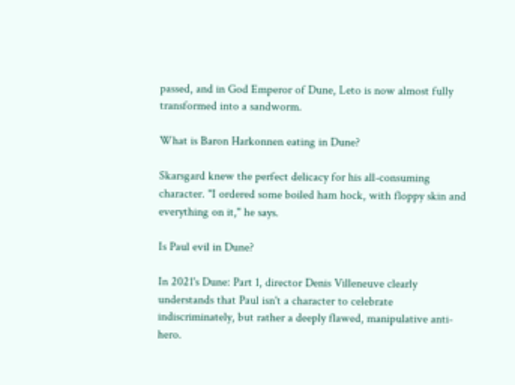passed, and in God Emperor of Dune, Leto is now almost fully transformed into a sandworm.

What is Baron Harkonnen eating in Dune?

Skarsgard knew the perfect delicacy for his all-consuming character. "I ordered some boiled ham hock, with floppy skin and everything on it," he says.

Is Paul evil in Dune?

In 2021's Dune: Part 1, director Denis Villeneuve clearly understands that Paul isn't a character to celebrate indiscriminately, but rather a deeply flawed, manipulative anti-hero.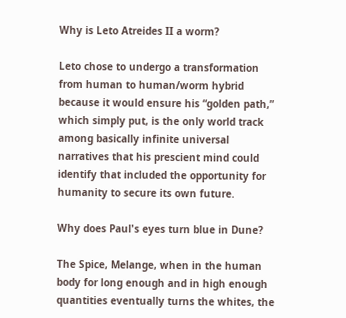Why is Leto Atreides II a worm?

Leto chose to undergo a transformation from human to human/worm hybrid because it would ensure his “golden path,” which simply put, is the only world track among basically infinite universal narratives that his prescient mind could identify that included the opportunity for humanity to secure its own future.

Why does Paul's eyes turn blue in Dune?

The Spice, Melange, when in the human body for long enough and in high enough quantities eventually turns the whites, the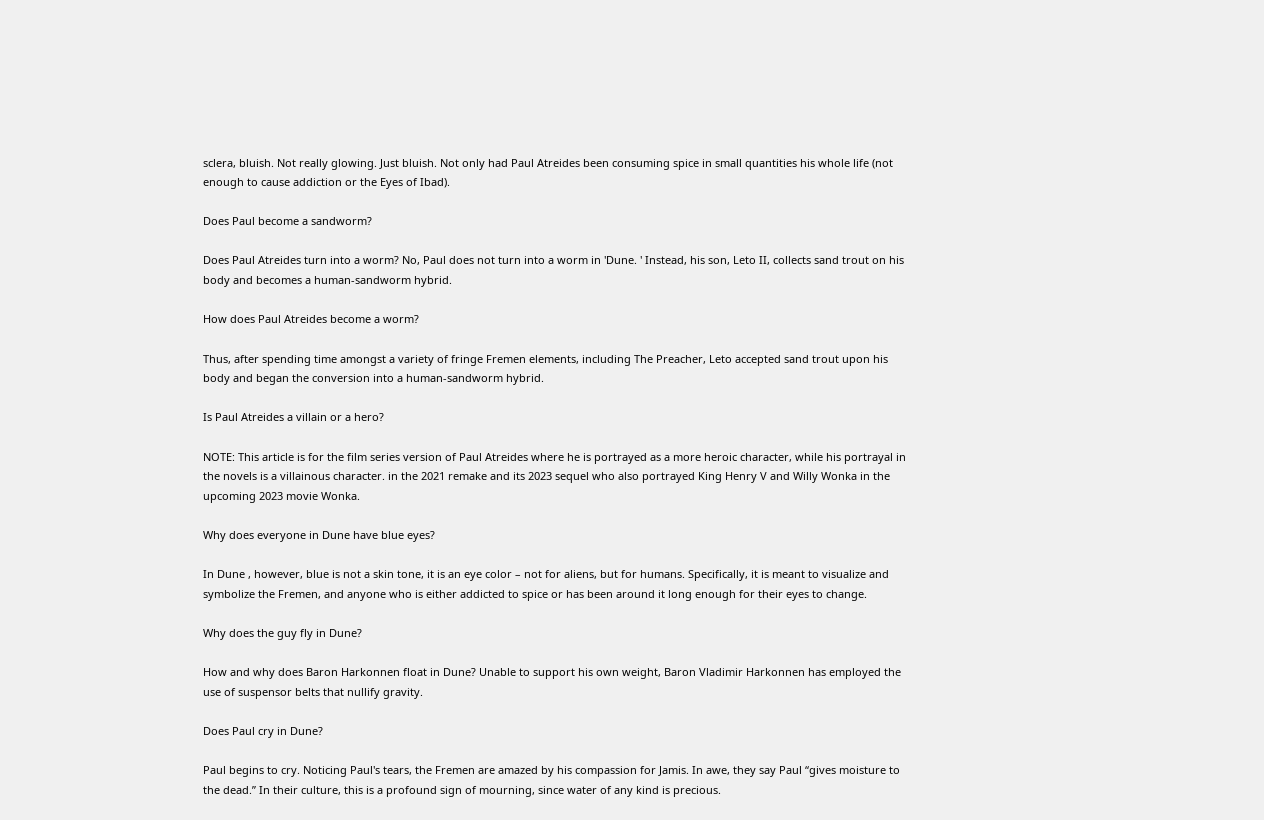sclera, bluish. Not really glowing. Just bluish. Not only had Paul Atreides been consuming spice in small quantities his whole life (not enough to cause addiction or the Eyes of Ibad).

Does Paul become a sandworm?

Does Paul Atreides turn into a worm? No, Paul does not turn into a worm in 'Dune. ' Instead, his son, Leto II, collects sand trout on his body and becomes a human-sandworm hybrid.

How does Paul Atreides become a worm?

Thus, after spending time amongst a variety of fringe Fremen elements, including The Preacher, Leto accepted sand trout upon his body and began the conversion into a human-sandworm hybrid.

Is Paul Atreides a villain or a hero?

NOTE: This article is for the film series version of Paul Atreides where he is portrayed as a more heroic character, while his portrayal in the novels is a villainous character. in the 2021 remake and its 2023 sequel who also portrayed King Henry V and Willy Wonka in the upcoming 2023 movie Wonka.

Why does everyone in Dune have blue eyes?

In Dune , however, blue is not a skin tone, it is an eye color – not for aliens, but for humans. Specifically, it is meant to visualize and symbolize the Fremen, and anyone who is either addicted to spice or has been around it long enough for their eyes to change.

Why does the guy fly in Dune?

How and why does Baron Harkonnen float in Dune? Unable to support his own weight, Baron Vladimir Harkonnen has employed the use of suspensor belts that nullify gravity.

Does Paul cry in Dune?

Paul begins to cry. Noticing Paul's tears, the Fremen are amazed by his compassion for Jamis. In awe, they say Paul “gives moisture to the dead.” In their culture, this is a profound sign of mourning, since water of any kind is precious.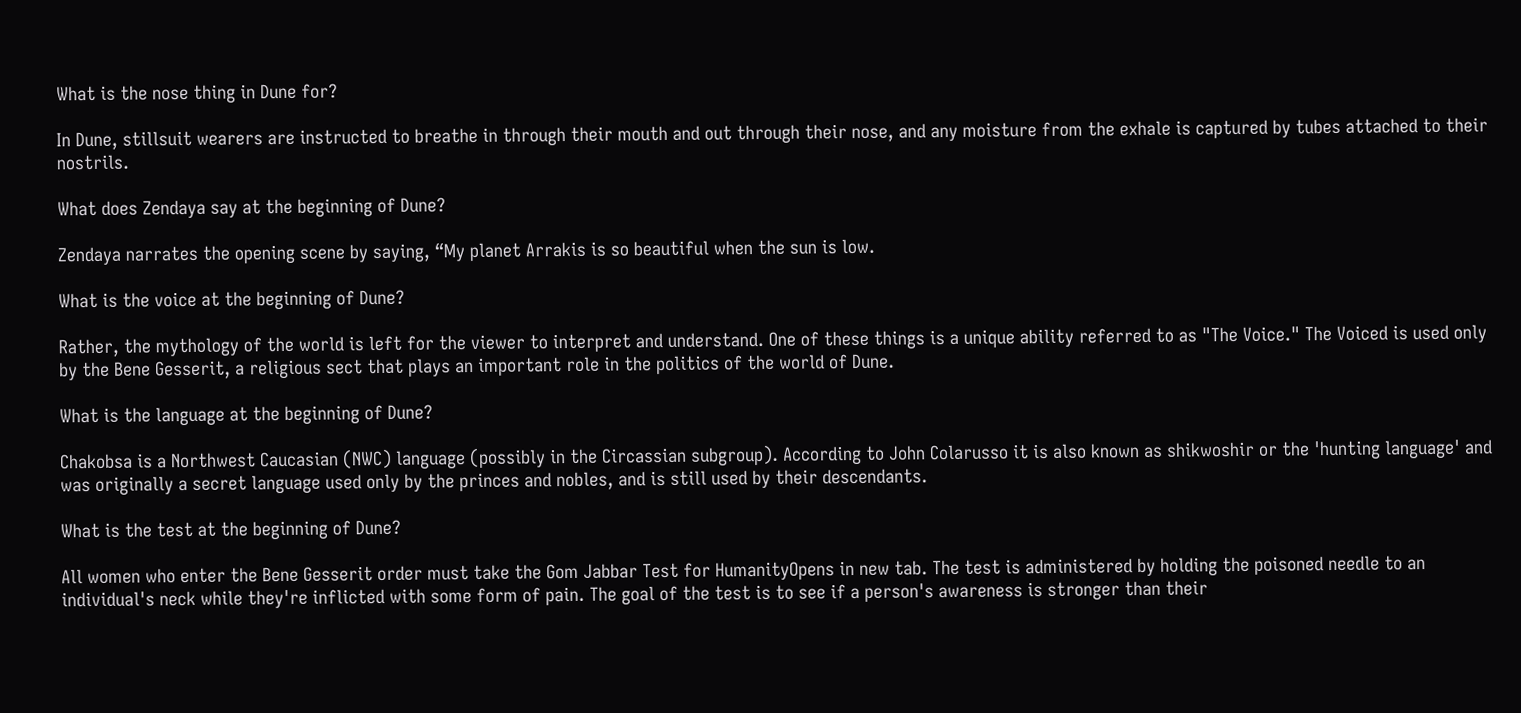What is the nose thing in Dune for?

In Dune, stillsuit wearers are instructed to breathe in through their mouth and out through their nose, and any moisture from the exhale is captured by tubes attached to their nostrils.

What does Zendaya say at the beginning of Dune?

Zendaya narrates the opening scene by saying, “My planet Arrakis is so beautiful when the sun is low.

What is the voice at the beginning of Dune?

Rather, the mythology of the world is left for the viewer to interpret and understand. One of these things is a unique ability referred to as "The Voice." The Voiced is used only by the Bene Gesserit, a religious sect that plays an important role in the politics of the world of Dune.

What is the language at the beginning of Dune?

Chakobsa is a Northwest Caucasian (NWC) language (possibly in the Circassian subgroup). According to John Colarusso it is also known as shikwoshir or the 'hunting language' and was originally a secret language used only by the princes and nobles, and is still used by their descendants.

What is the test at the beginning of Dune?

All women who enter the Bene Gesserit order must take the Gom Jabbar Test for HumanityOpens in new tab. The test is administered by holding the poisoned needle to an individual's neck while they're inflicted with some form of pain. The goal of the test is to see if a person's awareness is stronger than their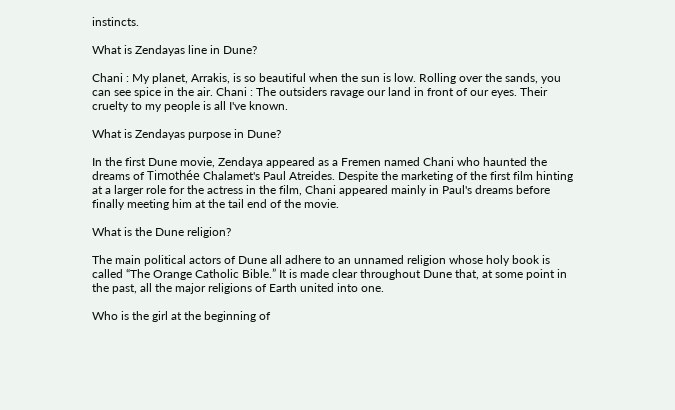instincts.

What is Zendayas line in Dune?

Chani : My planet, Arrakis, is so beautiful when the sun is low. Rolling over the sands, you can see spice in the air. Chani : The outsiders ravage our land in front of our eyes. Their cruelty to my people is all I've known.

What is Zendayas purpose in Dune?

In the first Dune movie, Zendaya appeared as a Fremen named Chani who haunted the dreams of Timothée Chalamet's Paul Atreides. Despite the marketing of the first film hinting at a larger role for the actress in the film, Chani appeared mainly in Paul's dreams before finally meeting him at the tail end of the movie.

What is the Dune religion?

The main political actors of Dune all adhere to an unnamed religion whose holy book is called “The Orange Catholic Bible.” It is made clear throughout Dune that, at some point in the past, all the major religions of Earth united into one.

Who is the girl at the beginning of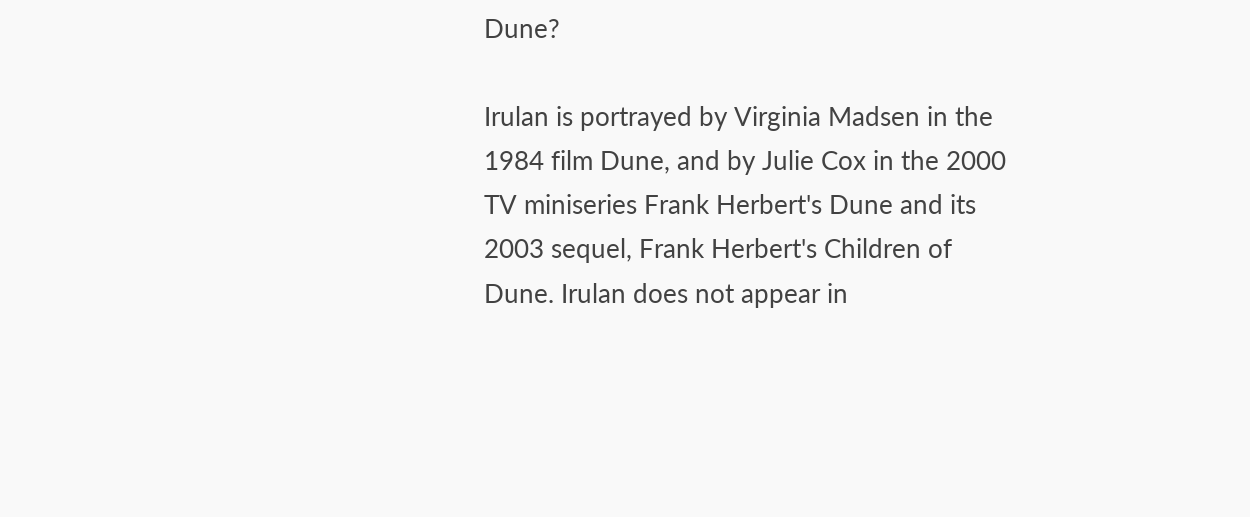Dune?

Irulan is portrayed by Virginia Madsen in the 1984 film Dune, and by Julie Cox in the 2000 TV miniseries Frank Herbert's Dune and its 2003 sequel, Frank Herbert's Children of Dune. Irulan does not appear in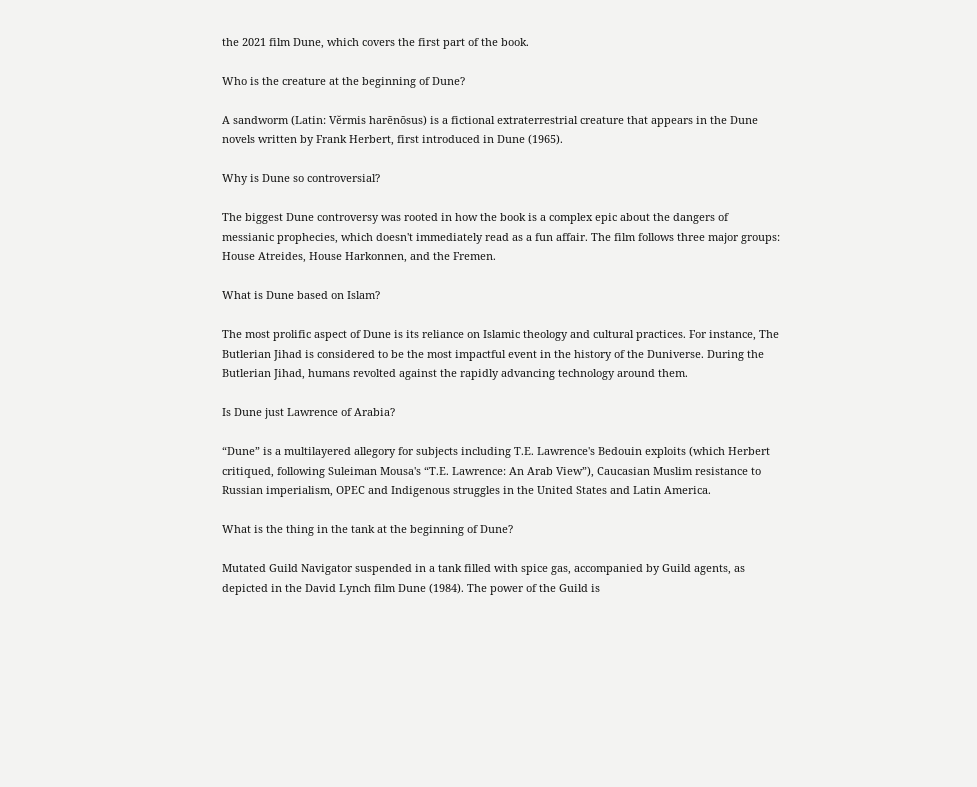the 2021 film Dune, which covers the first part of the book.

Who is the creature at the beginning of Dune?

A sandworm (Latin: Vĕrmis harēnōsus) is a fictional extraterrestrial creature that appears in the Dune novels written by Frank Herbert, first introduced in Dune (1965).

Why is Dune so controversial?

The biggest Dune controversy was rooted in how the book is a complex epic about the dangers of messianic prophecies, which doesn't immediately read as a fun affair. The film follows three major groups: House Atreides, House Harkonnen, and the Fremen.

What is Dune based on Islam?

The most prolific aspect of Dune is its reliance on Islamic theology and cultural practices. For instance, The Butlerian Jihad is considered to be the most impactful event in the history of the Duniverse. During the Butlerian Jihad, humans revolted against the rapidly advancing technology around them.

Is Dune just Lawrence of Arabia?

“Dune” is a multilayered allegory for subjects including T.E. Lawrence's Bedouin exploits (which Herbert critiqued, following Suleiman Mousa's “T.E. Lawrence: An Arab View”), Caucasian Muslim resistance to Russian imperialism, OPEC and Indigenous struggles in the United States and Latin America.

What is the thing in the tank at the beginning of Dune?

Mutated Guild Navigator suspended in a tank filled with spice gas, accompanied by Guild agents, as depicted in the David Lynch film Dune (1984). The power of the Guild is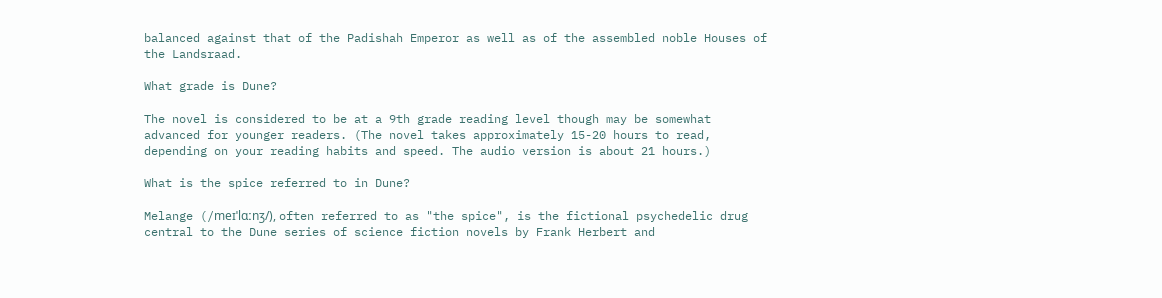balanced against that of the Padishah Emperor as well as of the assembled noble Houses of the Landsraad.

What grade is Dune?

The novel is considered to be at a 9th grade reading level though may be somewhat advanced for younger readers. (The novel takes approximately 15-20 hours to read, depending on your reading habits and speed. The audio version is about 21 hours.)

What is the spice referred to in Dune?

Melange (/meɪˈlɑːnʒ/), often referred to as "the spice", is the fictional psychedelic drug central to the Dune series of science fiction novels by Frank Herbert and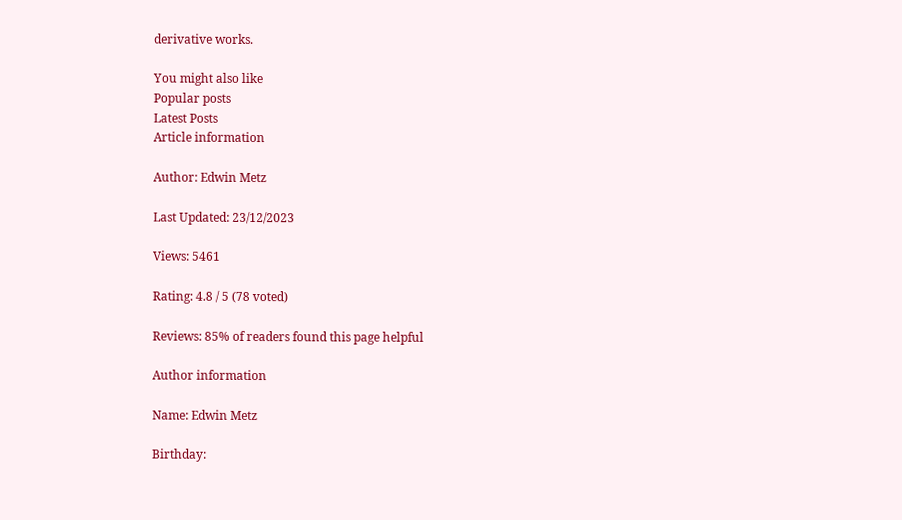derivative works.

You might also like
Popular posts
Latest Posts
Article information

Author: Edwin Metz

Last Updated: 23/12/2023

Views: 5461

Rating: 4.8 / 5 (78 voted)

Reviews: 85% of readers found this page helpful

Author information

Name: Edwin Metz

Birthday: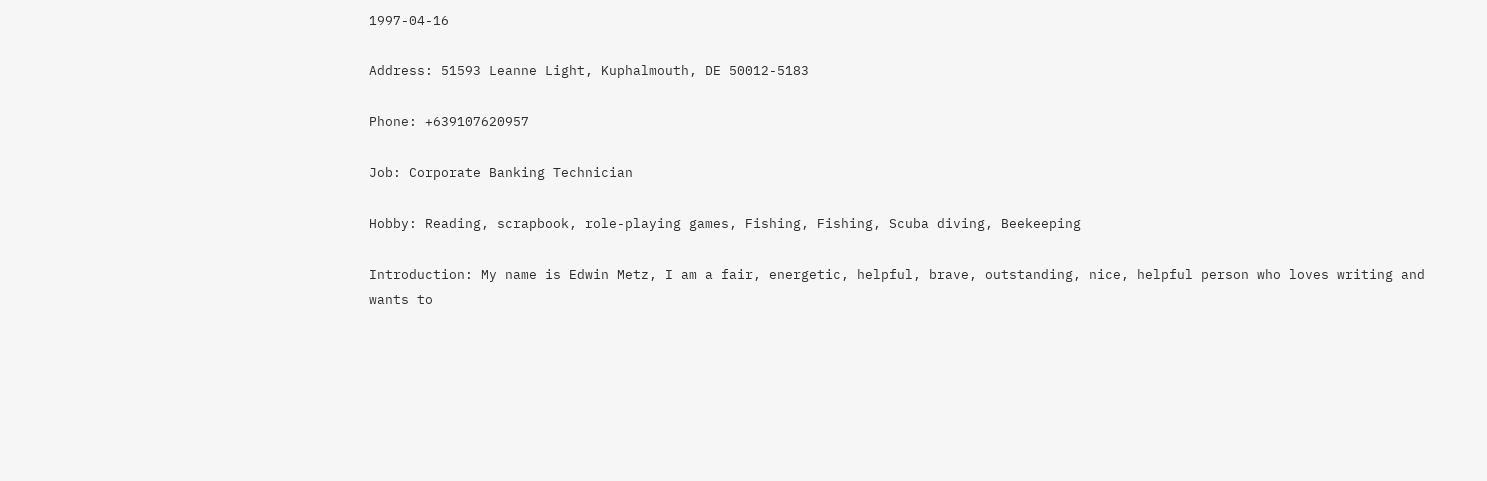1997-04-16

Address: 51593 Leanne Light, Kuphalmouth, DE 50012-5183

Phone: +639107620957

Job: Corporate Banking Technician

Hobby: Reading, scrapbook, role-playing games, Fishing, Fishing, Scuba diving, Beekeeping

Introduction: My name is Edwin Metz, I am a fair, energetic, helpful, brave, outstanding, nice, helpful person who loves writing and wants to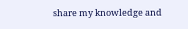share my knowledge and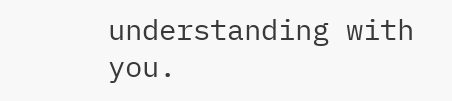understanding with you.